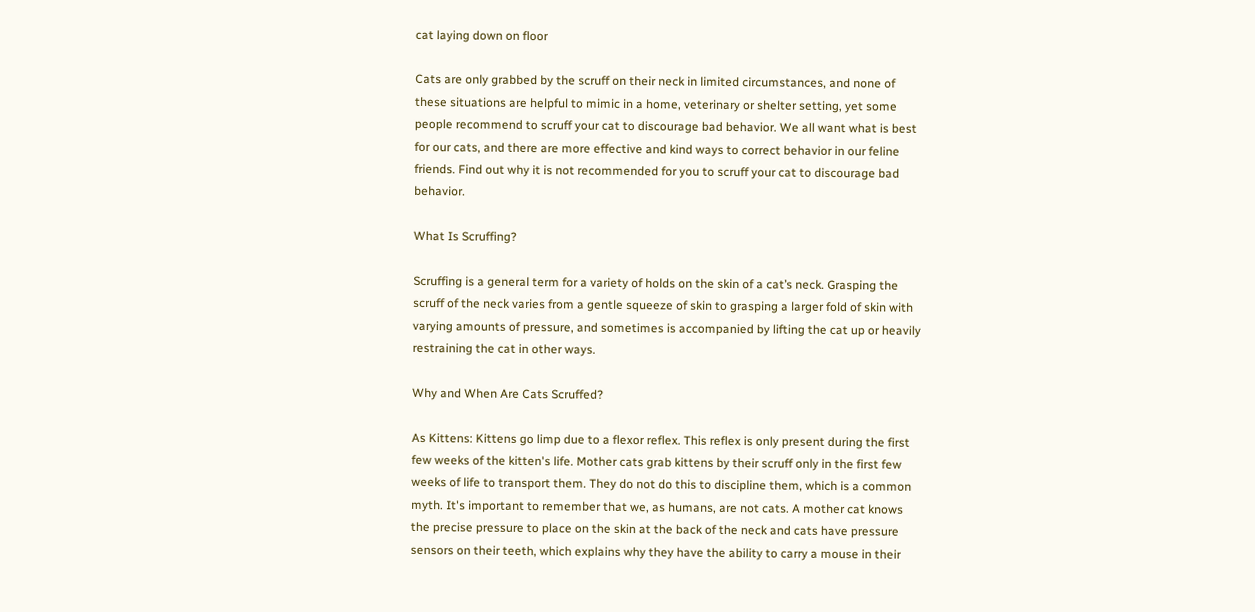cat laying down on floor

Cats are only grabbed by the scruff on their neck in limited circumstances, and none of these situations are helpful to mimic in a home, veterinary or shelter setting, yet some people recommend to scruff your cat to discourage bad behavior. We all want what is best for our cats, and there are more effective and kind ways to correct behavior in our feline friends. Find out why it is not recommended for you to scruff your cat to discourage bad behavior.

What Is Scruffing?

Scruffing is a general term for a variety of holds on the skin of a cat’s neck. Grasping the scruff of the neck varies from a gentle squeeze of skin to grasping a larger fold of skin with varying amounts of pressure, and sometimes is accompanied by lifting the cat up or heavily restraining the cat in other ways.

Why and When Are Cats Scruffed?

As Kittens: Kittens go limp due to a flexor reflex. This reflex is only present during the first few weeks of the kitten's life. Mother cats grab kittens by their scruff only in the first few weeks of life to transport them. They do not do this to discipline them, which is a common myth. It's important to remember that we, as humans, are not cats. A mother cat knows the precise pressure to place on the skin at the back of the neck and cats have pressure sensors on their teeth, which explains why they have the ability to carry a mouse in their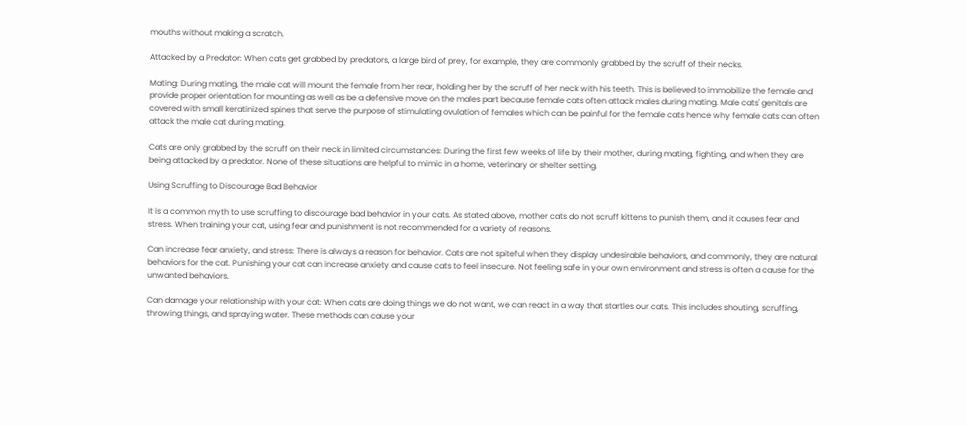mouths without making a scratch.

Attacked by a Predator: When cats get grabbed by predators, a large bird of prey, for example, they are commonly grabbed by the scruff of their necks.

Mating: During mating, the male cat will mount the female from her rear, holding her by the scruff of her neck with his teeth. This is believed to immobilize the female and provide proper orientation for mounting as well as be a defensive move on the males part because female cats often attack males during mating. Male cats' genitals are covered with small keratinized spines that serve the purpose of stimulating ovulation of females which can be painful for the female cats hence why female cats can often attack the male cat during mating.

Cats are only grabbed by the scruff on their neck in limited circumstances: During the first few weeks of life by their mother, during mating, fighting, and when they are being attacked by a predator. None of these situations are helpful to mimic in a home, veterinary or shelter setting.

Using Scruffing to Discourage Bad Behavior

It is a common myth to use scruffing to discourage bad behavior in your cats. As stated above, mother cats do not scruff kittens to punish them, and it causes fear and stress. When training your cat, using fear and punishment is not recommended for a variety of reasons.

Can increase fear anxiety, and stress: There is always a reason for behavior. Cats are not spiteful when they display undesirable behaviors, and commonly, they are natural behaviors for the cat. Punishing your cat can increase anxiety and cause cats to feel insecure. Not feeling safe in your own environment and stress is often a cause for the unwanted behaviors.

Can damage your relationship with your cat: When cats are doing things we do not want, we can react in a way that startles our cats. This includes shouting, scruffing, throwing things, and spraying water. These methods can cause your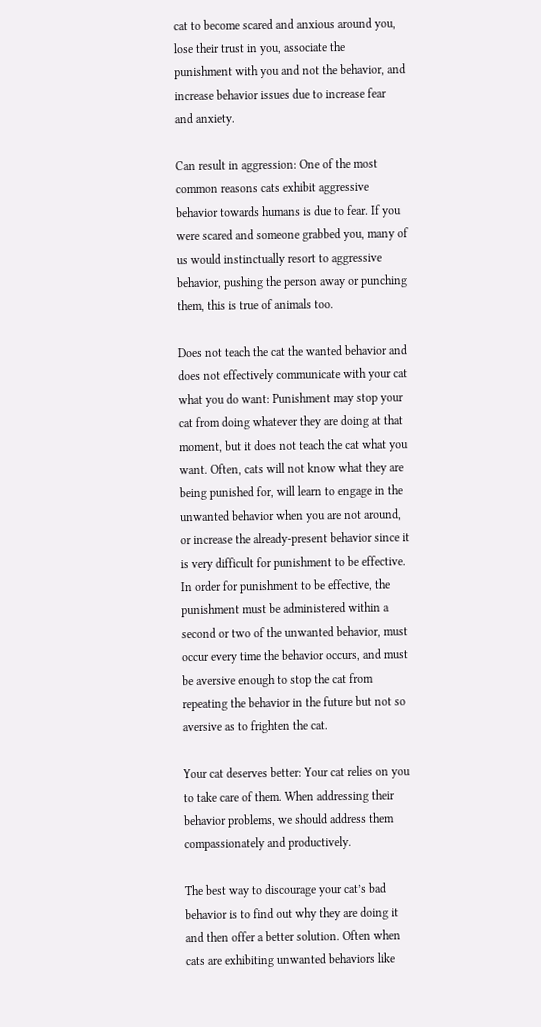cat to become scared and anxious around you, lose their trust in you, associate the punishment with you and not the behavior, and increase behavior issues due to increase fear and anxiety.

Can result in aggression: One of the most common reasons cats exhibit aggressive behavior towards humans is due to fear. If you were scared and someone grabbed you, many of us would instinctually resort to aggressive behavior, pushing the person away or punching them, this is true of animals too.

Does not teach the cat the wanted behavior and does not effectively communicate with your cat what you do want: Punishment may stop your cat from doing whatever they are doing at that moment, but it does not teach the cat what you want. Often, cats will not know what they are being punished for, will learn to engage in the unwanted behavior when you are not around, or increase the already-present behavior since it is very difficult for punishment to be effective. In order for punishment to be effective, the punishment must be administered within a second or two of the unwanted behavior, must occur every time the behavior occurs, and must be aversive enough to stop the cat from repeating the behavior in the future but not so aversive as to frighten the cat.

Your cat deserves better: Your cat relies on you to take care of them. When addressing their behavior problems, we should address them compassionately and productively.

The best way to discourage your cat’s bad behavior is to find out why they are doing it and then offer a better solution. Often when cats are exhibiting unwanted behaviors like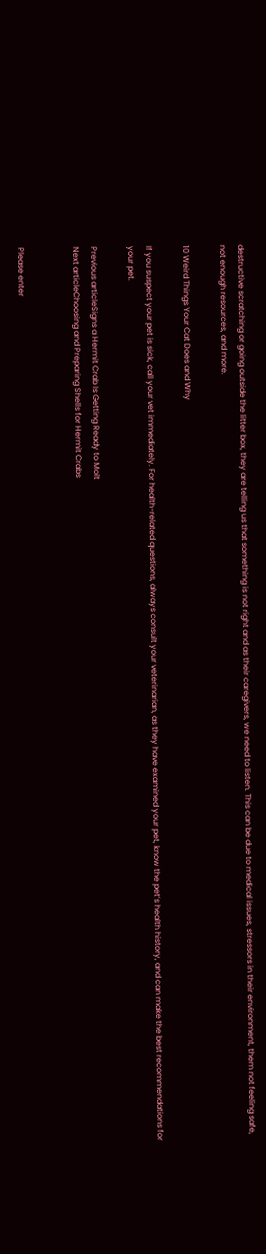destructive scratching or going outside the litter box, they are telling us that something is not right and as their caregivers, we need to listen. This can be due to medical issues, stressors in their environment, them not feeling safe, not enough resources, and more.

10 Weird Things Your Cat Does and Why

If you suspect your pet is sick, call your vet immediately. For health-related questions, always consult your veterinarian, as they have examined your pet, know the pet’s health history, and can make the best recommendations for your pet.

Previous articleSigns a Hermit Crab Is Getting Ready to Molt
Next articleChoosing and Preparing Shells for Hermit Crabs


Please enter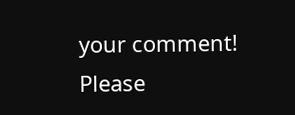your comment!
Please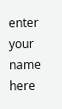enter your name here